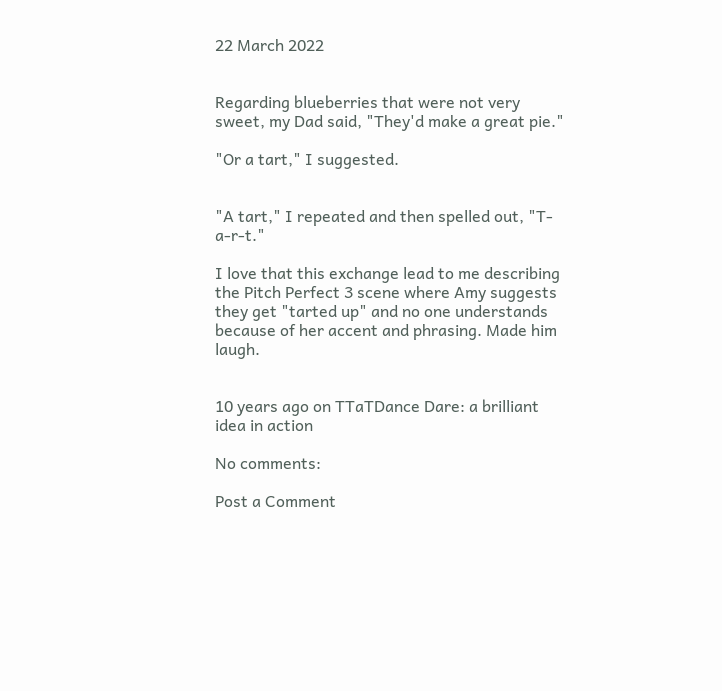22 March 2022


Regarding blueberries that were not very sweet, my Dad said, "They'd make a great pie."

"Or a tart," I suggested.


"A tart," I repeated and then spelled out, "T-a-r-t."

I love that this exchange lead to me describing the Pitch Perfect 3 scene where Amy suggests they get "tarted up" and no one understands because of her accent and phrasing. Made him laugh.


10 years ago on TTaTDance Dare: a brilliant idea in action

No comments:

Post a Comment